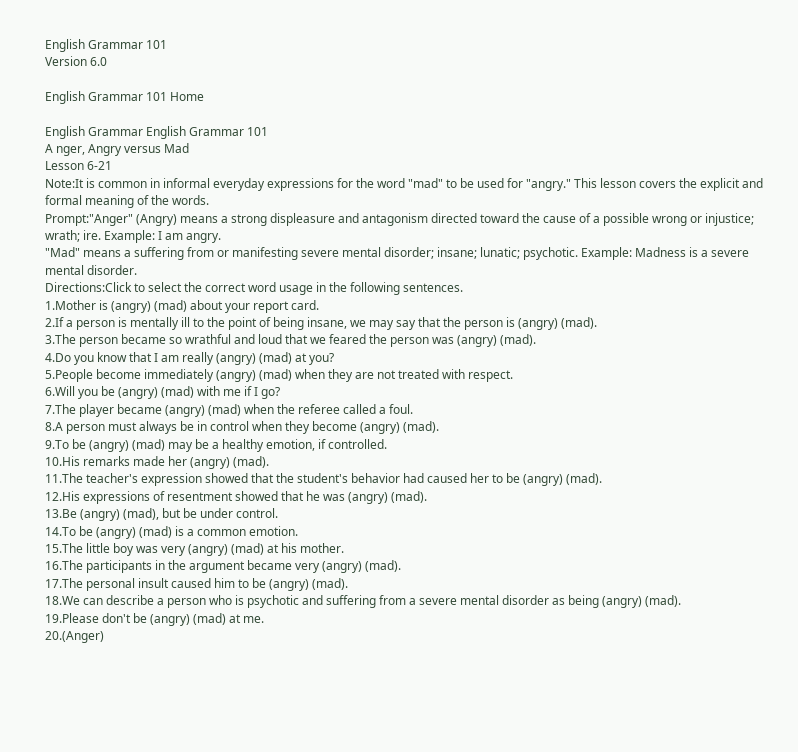English Grammar 101
Version 6.0

English Grammar 101 Home

English Grammar English Grammar 101
A nger, Angry versus Mad
Lesson 6-21
Note:It is common in informal everyday expressions for the word "mad" to be used for "angry." This lesson covers the explicit and formal meaning of the words.
Prompt:"Anger" (Angry) means a strong displeasure and antagonism directed toward the cause of a possible wrong or injustice; wrath; ire. Example: I am angry.
"Mad" means a suffering from or manifesting severe mental disorder; insane; lunatic; psychotic. Example: Madness is a severe mental disorder.
Directions:Click to select the correct word usage in the following sentences.
1.Mother is (angry) (mad) about your report card.
2.If a person is mentally ill to the point of being insane, we may say that the person is (angry) (mad).
3.The person became so wrathful and loud that we feared the person was (angry) (mad).
4.Do you know that I am really (angry) (mad) at you?
5.People become immediately (angry) (mad) when they are not treated with respect.
6.Will you be (angry) (mad) with me if I go?
7.The player became (angry) (mad) when the referee called a foul.
8.A person must always be in control when they become (angry) (mad).
9.To be (angry) (mad) may be a healthy emotion, if controlled.
10.His remarks made her (angry) (mad).
11.The teacher's expression showed that the student's behavior had caused her to be (angry) (mad).
12.His expressions of resentment showed that he was (angry) (mad).
13.Be (angry) (mad), but be under control.
14.To be (angry) (mad) is a common emotion.
15.The little boy was very (angry) (mad) at his mother.
16.The participants in the argument became very (angry) (mad).
17.The personal insult caused him to be (angry) (mad).
18.We can describe a person who is psychotic and suffering from a severe mental disorder as being (angry) (mad).
19.Please don't be (angry) (mad) at me.
20.(Anger)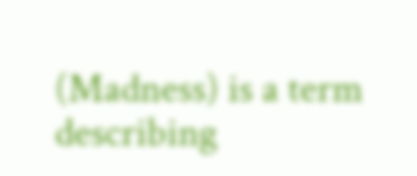(Madness) is a term describing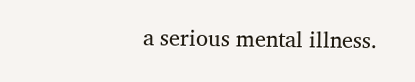a serious mental illness.